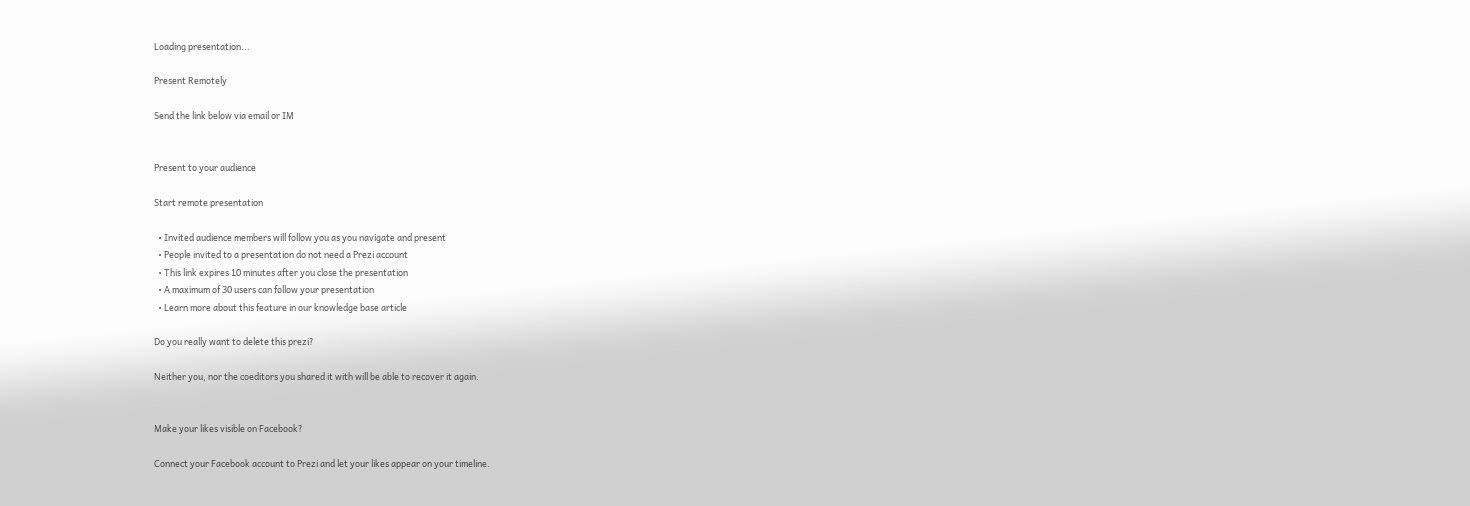Loading presentation...

Present Remotely

Send the link below via email or IM


Present to your audience

Start remote presentation

  • Invited audience members will follow you as you navigate and present
  • People invited to a presentation do not need a Prezi account
  • This link expires 10 minutes after you close the presentation
  • A maximum of 30 users can follow your presentation
  • Learn more about this feature in our knowledge base article

Do you really want to delete this prezi?

Neither you, nor the coeditors you shared it with will be able to recover it again.


Make your likes visible on Facebook?

Connect your Facebook account to Prezi and let your likes appear on your timeline.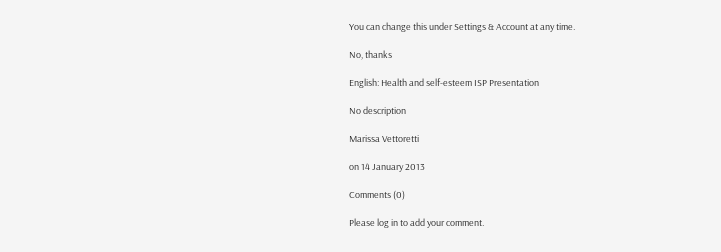You can change this under Settings & Account at any time.

No, thanks

English: Health and self-esteem ISP Presentation

No description

Marissa Vettoretti

on 14 January 2013

Comments (0)

Please log in to add your comment.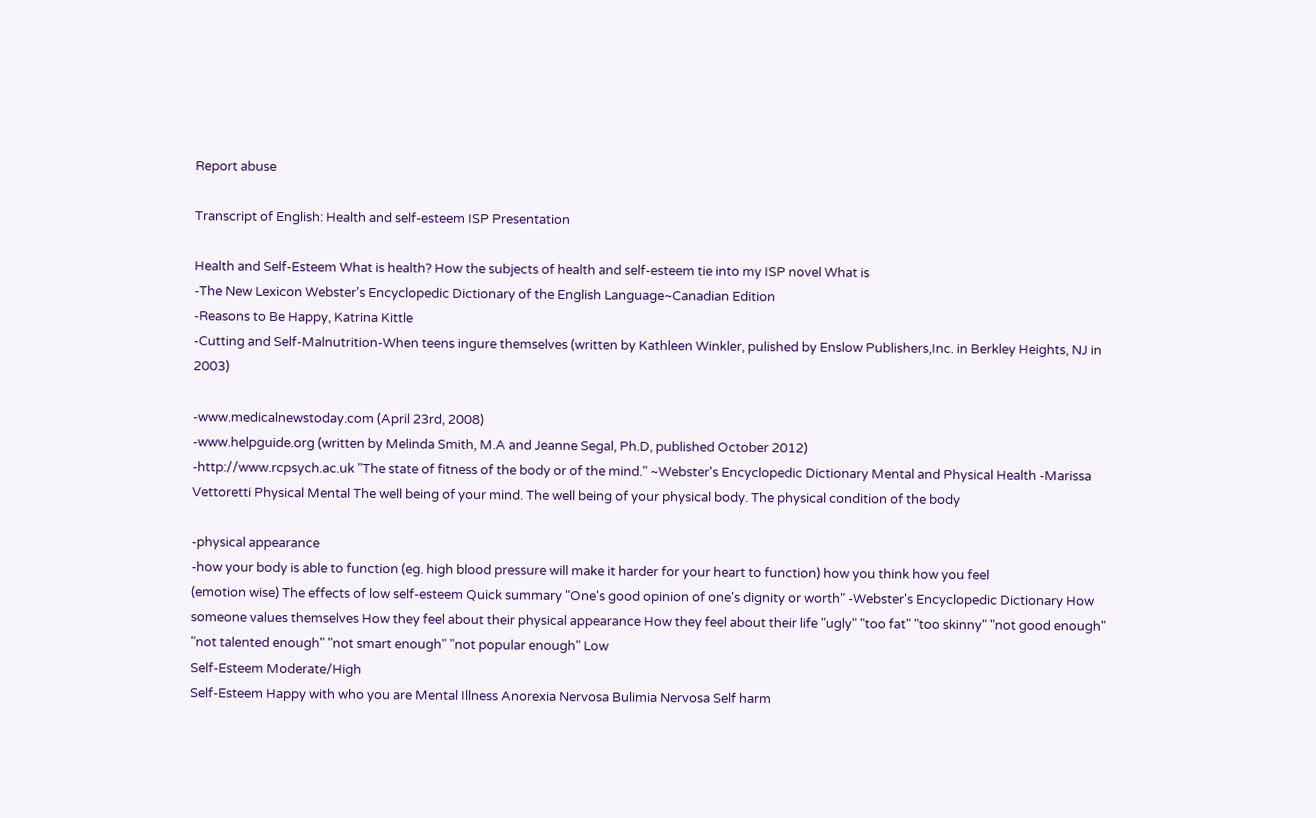Report abuse

Transcript of English: Health and self-esteem ISP Presentation

Health and Self-Esteem What is health? How the subjects of health and self-esteem tie into my ISP novel What is
-The New Lexicon Webster's Encyclopedic Dictionary of the English Language~Canadian Edition
-Reasons to Be Happy, Katrina Kittle
-Cutting and Self-Malnutrition-When teens ingure themselves (written by Kathleen Winkler, pulished by Enslow Publishers,Inc. in Berkley Heights, NJ in 2003)

-www.medicalnewstoday.com (April 23rd, 2008)
-www.helpguide.org (written by Melinda Smith, M.A and Jeanne Segal, Ph.D, published October 2012)
-http://www.rcpsych.ac.uk "The state of fitness of the body or of the mind." ~Webster's Encyclopedic Dictionary Mental and Physical Health -Marissa Vettoretti Physical Mental The well being of your mind. The well being of your physical body. The physical condition of the body

-physical appearance
-how your body is able to function (eg. high blood pressure will make it harder for your heart to function) how you think how you feel
(emotion wise) The effects of low self-esteem Quick summary "One's good opinion of one's dignity or worth" -Webster's Encyclopedic Dictionary How someone values themselves How they feel about their physical appearance How they feel about their life "ugly" "too fat" "too skinny" "not good enough" "not talented enough" "not smart enough" "not popular enough" Low
Self-Esteem Moderate/High
Self-Esteem Happy with who you are Mental Illness Anorexia Nervosa Bulimia Nervosa Self harm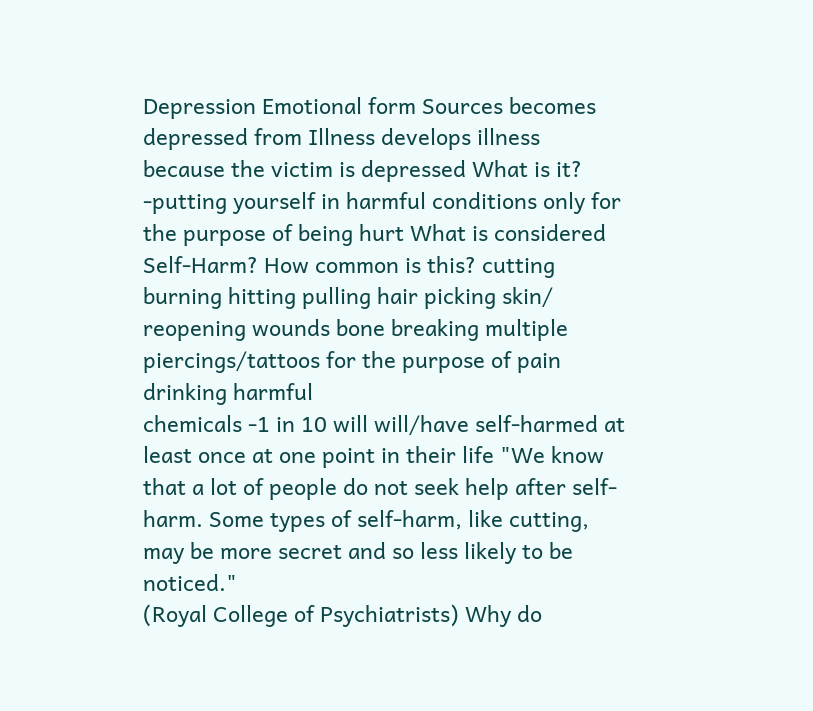Depression Emotional form Sources becomes depressed from Illness develops illness because the victim is depressed What is it?
-putting yourself in harmful conditions only for the purpose of being hurt What is considered
Self-Harm? How common is this? cutting burning hitting pulling hair picking skin/
reopening wounds bone breaking multiple piercings/tattoos for the purpose of pain drinking harmful
chemicals -1 in 10 will will/have self-harmed at least once at one point in their life "We know that a lot of people do not seek help after self-harm. Some types of self-harm, like cutting, may be more secret and so less likely to be noticed."
(Royal College of Psychiatrists) Why do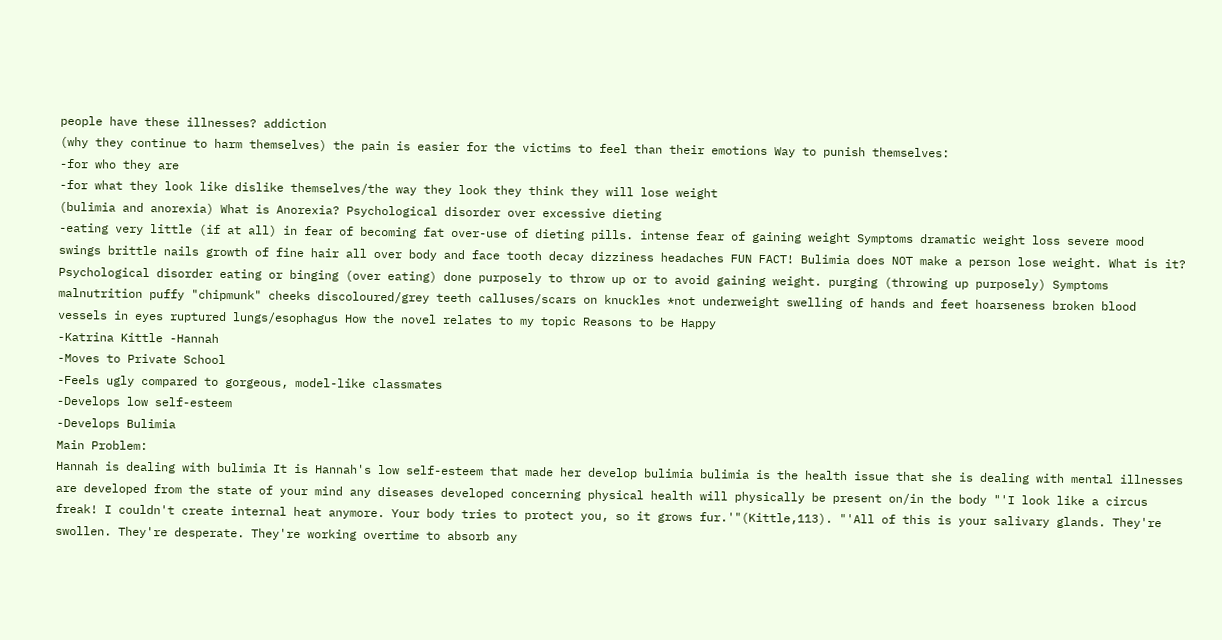people have these illnesses? addiction
(why they continue to harm themselves) the pain is easier for the victims to feel than their emotions Way to punish themselves:
-for who they are
-for what they look like dislike themselves/the way they look they think they will lose weight
(bulimia and anorexia) What is Anorexia? Psychological disorder over excessive dieting
-eating very little (if at all) in fear of becoming fat over-use of dieting pills. intense fear of gaining weight Symptoms dramatic weight loss severe mood swings brittle nails growth of fine hair all over body and face tooth decay dizziness headaches FUN FACT! Bulimia does NOT make a person lose weight. What is it? Psychological disorder eating or binging (over eating) done purposely to throw up or to avoid gaining weight. purging (throwing up purposely) Symptoms malnutrition puffy "chipmunk" cheeks discoloured/grey teeth calluses/scars on knuckles *not underweight swelling of hands and feet hoarseness broken blood vessels in eyes ruptured lungs/esophagus How the novel relates to my topic Reasons to be Happy
-Katrina Kittle -Hannah
-Moves to Private School
-Feels ugly compared to gorgeous, model-like classmates
-Develops low self-esteem
-Develops Bulimia
Main Problem:
Hannah is dealing with bulimia It is Hannah's low self-esteem that made her develop bulimia bulimia is the health issue that she is dealing with mental illnesses are developed from the state of your mind any diseases developed concerning physical health will physically be present on/in the body "'I look like a circus freak! I couldn't create internal heat anymore. Your body tries to protect you, so it grows fur.'"(Kittle,113). "'All of this is your salivary glands. They're swollen. They're desperate. They're working overtime to absorb any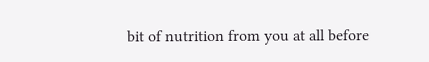bit of nutrition from you at all before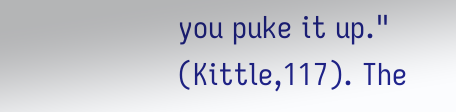you puke it up." (Kittle,117). The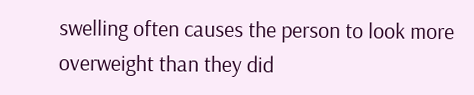swelling often causes the person to look more overweight than they did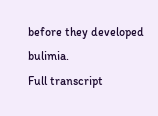before they developed bulimia.
Full transcript